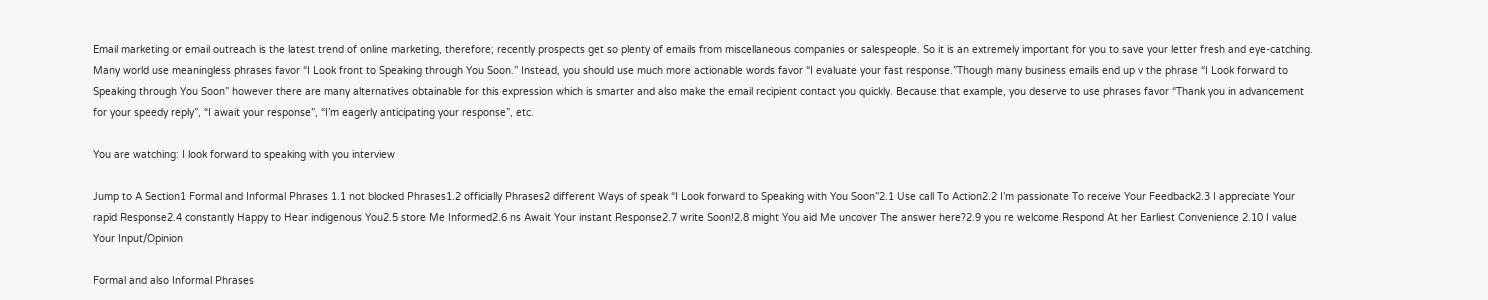Email marketing or email outreach is the latest trend of online marketing, therefore; recently prospects get so plenty of emails from miscellaneous companies or salespeople. So it is an extremely important for you to save your letter fresh and eye-catching. Many world use meaningless phrases favor “I Look front to Speaking through You Soon.” Instead, you should use much more actionable words favor “I evaluate your fast response.”Though many business emails end up v the phrase “I Look forward to Speaking through You Soon” however there are many alternatives obtainable for this expression which is smarter and also make the email recipient contact you quickly. Because that example, you deserve to use phrases favor “Thank you in advancement for your speedy reply”, “I await your response”, “I’m eagerly anticipating your response”, etc.

You are watching: I look forward to speaking with you interview

Jump to A Section1 Formal and Informal Phrases 1.1 not blocked Phrases1.2 officially Phrases2 different Ways of speak “I Look forward to Speaking with You Soon”2.1 Use call To Action2.2 I’m passionate To receive Your Feedback2.3 I appreciate Your rapid Response2.4 constantly Happy to Hear indigenous You2.5 store Me Informed2.6 ns Await Your instant Response2.7 write Soon!2.8 might You aid Me uncover The answer here?2.9 you re welcome Respond At her Earliest Convenience 2.10 I value Your Input/Opinion

Formal and also Informal Phrases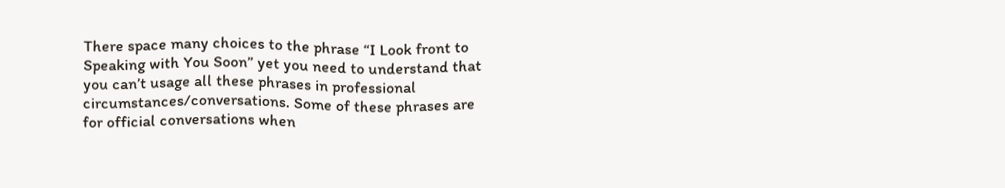There space many choices to the phrase “I Look front to Speaking with You Soon” yet you need to understand that you can’t usage all these phrases in professional circumstances/conversations. Some of these phrases are for official conversations when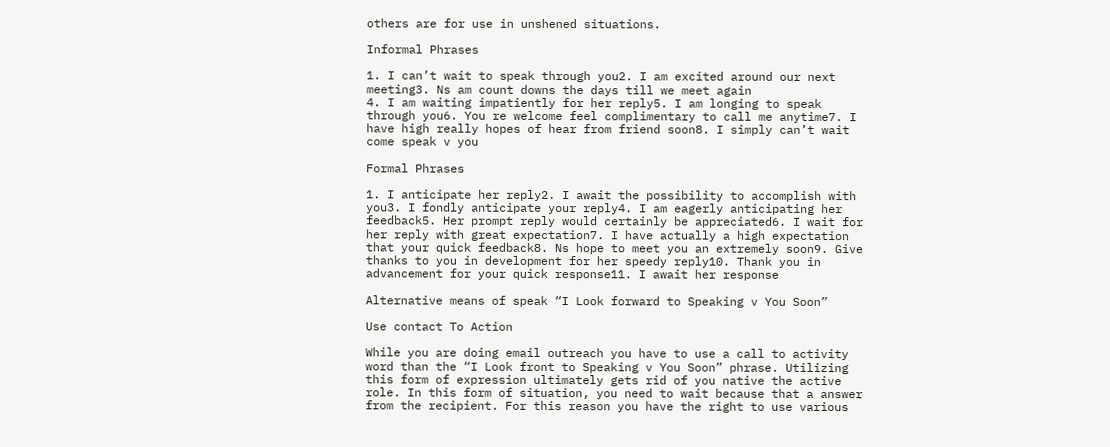others are for use in unshened situations.

Informal Phrases

1. I can’t wait to speak through you2. I am excited around our next meeting3. Ns am count downs the days till we meet again
4. I am waiting impatiently for her reply5. I am longing to speak through you6. You re welcome feel complimentary to call me anytime7. I have high really hopes of hear from friend soon8. I simply can’t wait come speak v you

Formal Phrases

1. I anticipate her reply2. I await the possibility to accomplish with you3. I fondly anticipate your reply4. I am eagerly anticipating her feedback5. Her prompt reply would certainly be appreciated6. I wait for her reply with great expectation7. I have actually a high expectation that your quick feedback8. Ns hope to meet you an extremely soon9. Give thanks to you in development for her speedy reply10. Thank you in advancement for your quick response11. I await her response

Alternative means of speak “I Look forward to Speaking v You Soon”

Use contact To Action

While you are doing email outreach you have to use a call to activity word than the “I Look front to Speaking v You Soon” phrase. Utilizing this form of expression ultimately gets rid of you native the active role. In this form of situation, you need to wait because that a answer from the recipient. For this reason you have the right to use various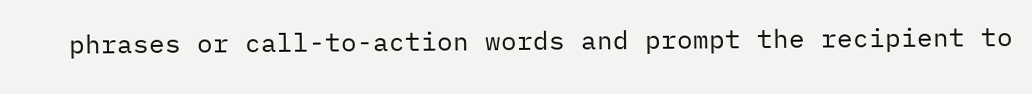phrases or call-to-action words and prompt the recipient to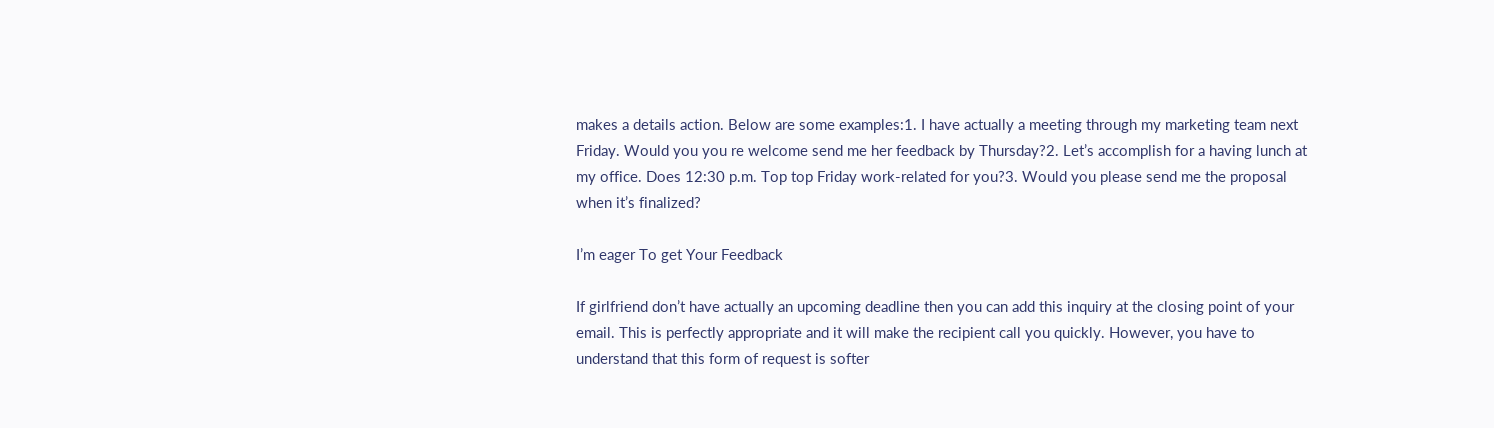makes a details action. Below are some examples:1. I have actually a meeting through my marketing team next Friday. Would you you re welcome send me her feedback by Thursday?2. Let’s accomplish for a having lunch at my office. Does 12:30 p.m. Top top Friday work-related for you?3. Would you please send me the proposal when it’s finalized?

I’m eager To get Your Feedback

If girlfriend don’t have actually an upcoming deadline then you can add this inquiry at the closing point of your email. This is perfectly appropriate and it will make the recipient call you quickly. However, you have to understand that this form of request is softer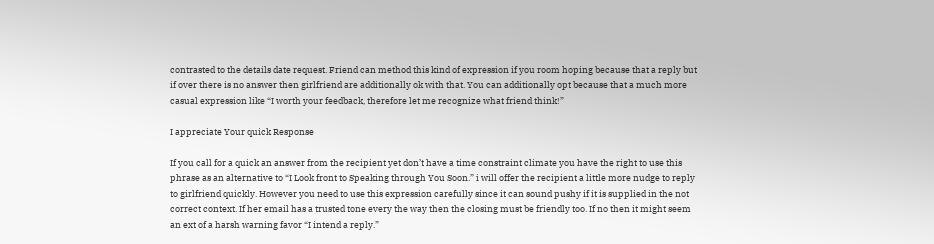contrasted to the details date request. Friend can method this kind of expression if you room hoping because that a reply but if over there is no answer then girlfriend are additionally ok with that. You can additionally opt because that a much more casual expression like “I worth your feedback, therefore let me recognize what friend think!”

I appreciate Your quick Response

If you call for a quick an answer from the recipient yet don’t have a time constraint climate you have the right to use this phrase as an alternative to “I Look front to Speaking through You Soon.” i will offer the recipient a little more nudge to reply to girlfriend quickly. However you need to use this expression carefully since it can sound pushy if it is supplied in the not correct context. If her email has a trusted tone every the way then the closing must be friendly too. If no then it might seem an ext of a harsh warning favor “I intend a reply.”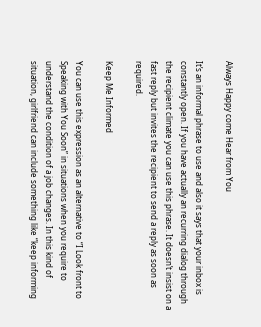Always Happy come Hear from You

It’s an informal phrase to use and also it says that your inbox is constantly open. If you have actually an recurring dialog through the recipient climate you can use this phrase. It doesn’t insist on a fast reply but invites the recipient to send a reply as soon as required.

Keep Me Informed

You can use this expression as an alternative to “I Look front to Speaking with You Soon” in situations when you require to understand the condition of a job changes. In this kind of situation, girlfriend can include something like “keep informing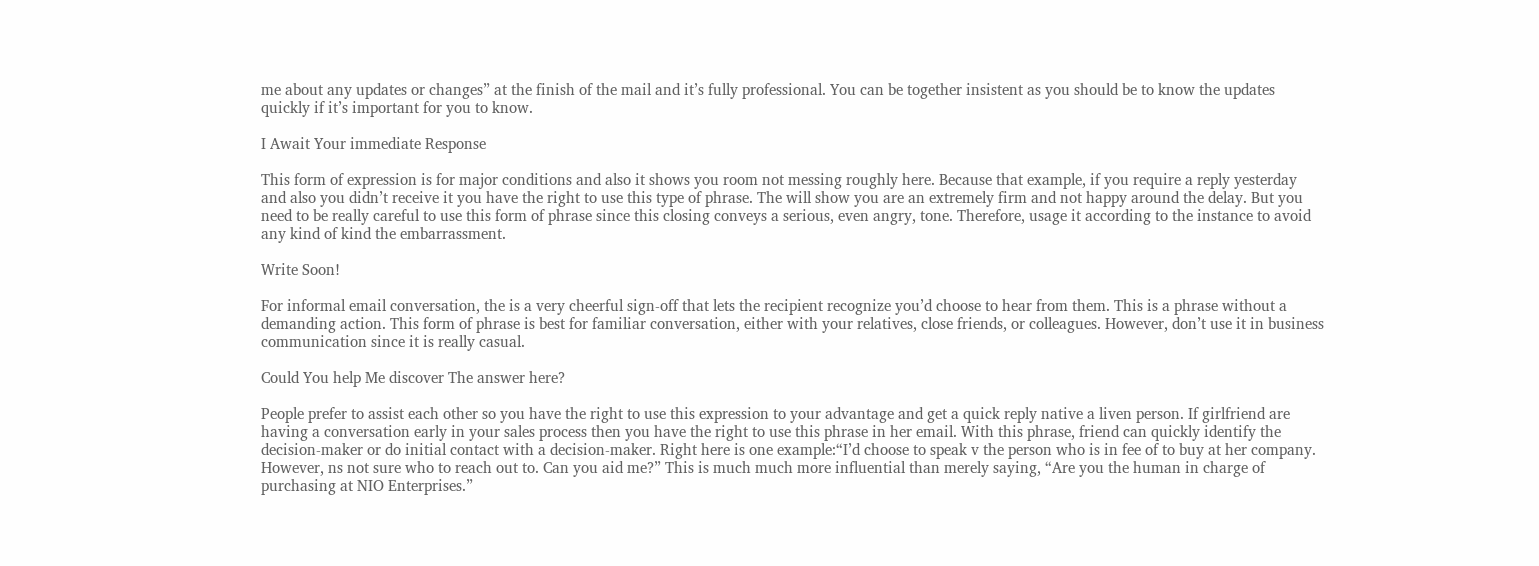me about any updates or changes” at the finish of the mail and it’s fully professional. You can be together insistent as you should be to know the updates quickly if it’s important for you to know.

I Await Your immediate Response

This form of expression is for major conditions and also it shows you room not messing roughly here. Because that example, if you require a reply yesterday and also you didn’t receive it you have the right to use this type of phrase. The will show you are an extremely firm and not happy around the delay. But you need to be really careful to use this form of phrase since this closing conveys a serious, even angry, tone. Therefore, usage it according to the instance to avoid any kind of kind the embarrassment.

Write Soon!

For informal email conversation, the is a very cheerful sign-off that lets the recipient recognize you’d choose to hear from them. This is a phrase without a demanding action. This form of phrase is best for familiar conversation, either with your relatives, close friends, or colleagues. However, don’t use it in business communication since it is really casual.

Could You help Me discover The answer here?

People prefer to assist each other so you have the right to use this expression to your advantage and get a quick reply native a liven person. If girlfriend are having a conversation early in your sales process then you have the right to use this phrase in her email. With this phrase, friend can quickly identify the decision-maker or do initial contact with a decision-maker. Right here is one example:“I’d choose to speak v the person who is in fee of to buy at her company. However, ns not sure who to reach out to. Can you aid me?” This is much much more influential than merely saying, “Are you the human in charge of purchasing at NIO Enterprises.”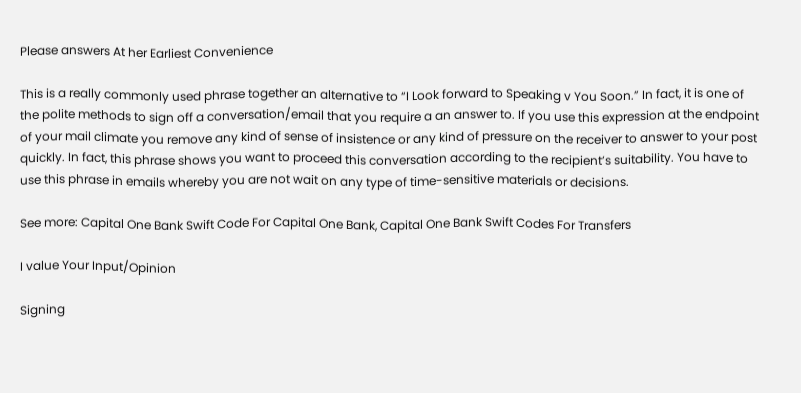Please answers At her Earliest Convenience

This is a really commonly used phrase together an alternative to “I Look forward to Speaking v You Soon.” In fact, it is one of the polite methods to sign off a conversation/email that you require a an answer to. If you use this expression at the endpoint of your mail climate you remove any kind of sense of insistence or any kind of pressure on the receiver to answer to your post quickly. In fact, this phrase shows you want to proceed this conversation according to the recipient’s suitability. You have to use this phrase in emails whereby you are not wait on any type of time-sensitive materials or decisions.

See more: Capital One Bank Swift Code For Capital One Bank, Capital One Bank Swift Codes For Transfers

I value Your Input/Opinion

Signing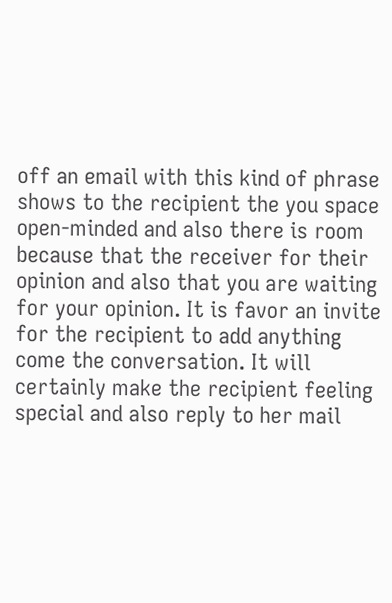off an email with this kind of phrase shows to the recipient the you space open-minded and also there is room because that the receiver for their opinion and also that you are waiting for your opinion. It is favor an invite for the recipient to add anything come the conversation. It will certainly make the recipient feeling special and also reply to her mail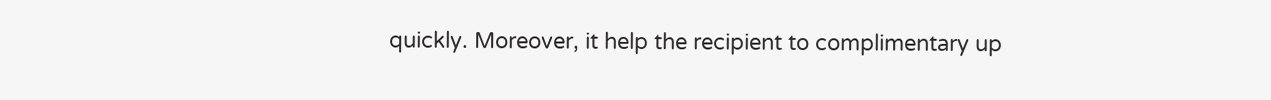quickly. Moreover, it help the recipient to complimentary up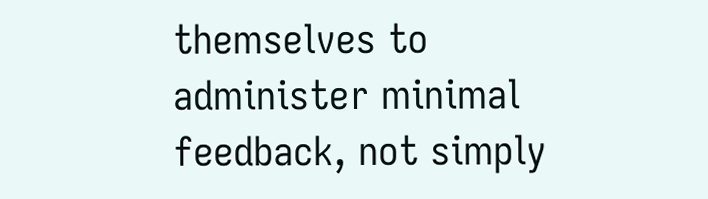themselves to administer minimal feedback, not simply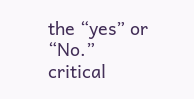the “yes” or “No.” critical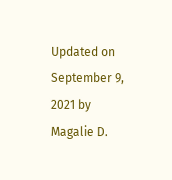Updated on September 9, 2021 by Magalie D.